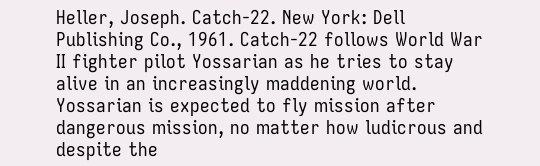Heller, Joseph. Catch-22. New York: Dell Publishing Co., 1961. Catch-22 follows World War II fighter pilot Yossarian as he tries to stay alive in an increasingly maddening world. Yossarian is expected to fly mission after dangerous mission, no matter how ludicrous and despite the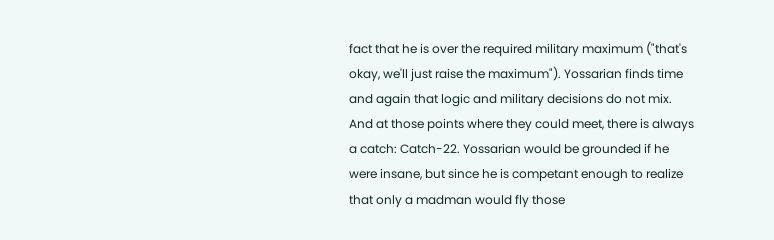fact that he is over the required military maximum ("that's okay, we'll just raise the maximum"). Yossarian finds time and again that logic and military decisions do not mix. And at those points where they could meet, there is always a catch: Catch-22. Yossarian would be grounded if he were insane, but since he is competant enough to realize that only a madman would fly those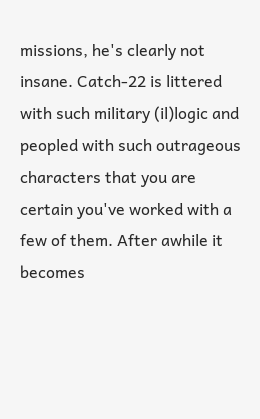missions, he's clearly not insane. Catch-22 is littered with such military (il)logic and peopled with such outrageous characters that you are certain you've worked with a few of them. After awhile it becomes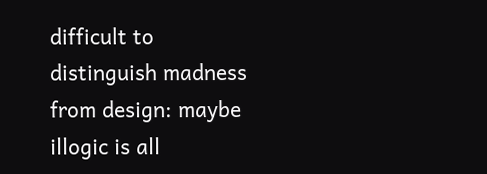difficult to distinguish madness from design: maybe illogic is all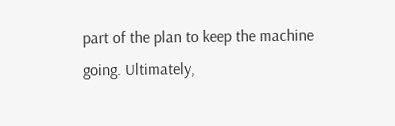part of the plan to keep the machine going. Ultimately,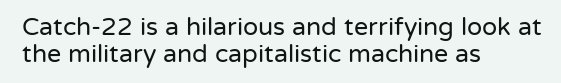Catch-22 is a hilarious and terrifying look at the military and capitalistic machine as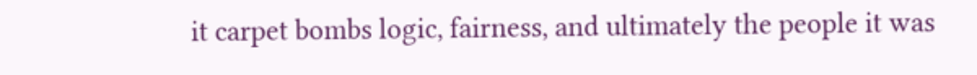it carpet bombs logic, fairness, and ultimately the people it was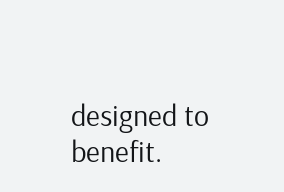designed to benefit.